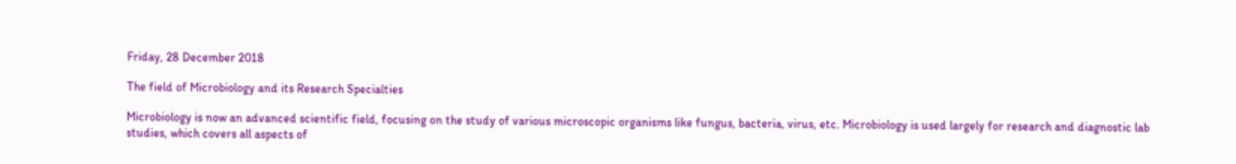Friday, 28 December 2018

The field of Microbiology and its Research Specialties

Microbiology is now an advanced scientific field, focusing on the study of various microscopic organisms like fungus, bacteria, virus, etc. Microbiology is used largely for research and diagnostic lab studies, which covers all aspects of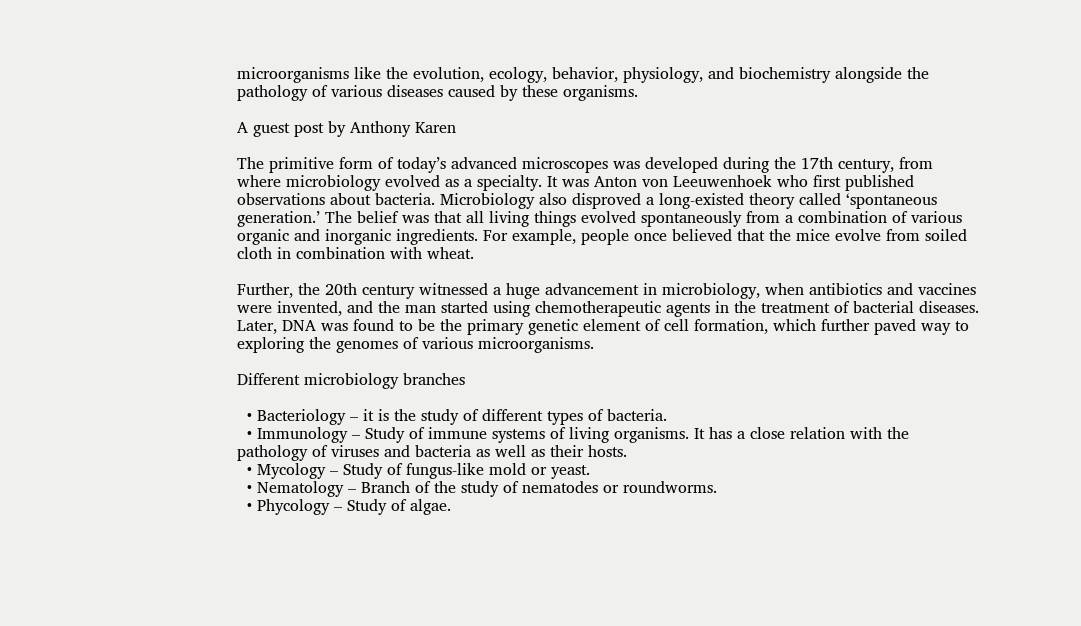microorganisms like the evolution, ecology, behavior, physiology, and biochemistry alongside the pathology of various diseases caused by these organisms.

A guest post by Anthony Karen

The primitive form of today’s advanced microscopes was developed during the 17th century, from where microbiology evolved as a specialty. It was Anton von Leeuwenhoek who first published observations about bacteria. Microbiology also disproved a long-existed theory called ‘spontaneous generation.’ The belief was that all living things evolved spontaneously from a combination of various organic and inorganic ingredients. For example, people once believed that the mice evolve from soiled cloth in combination with wheat.

Further, the 20th century witnessed a huge advancement in microbiology, when antibiotics and vaccines were invented, and the man started using chemotherapeutic agents in the treatment of bacterial diseases. Later, DNA was found to be the primary genetic element of cell formation, which further paved way to exploring the genomes of various microorganisms.

Different microbiology branches

  • Bacteriology – it is the study of different types of bacteria.
  • Immunology – Study of immune systems of living organisms. It has a close relation with the pathology of viruses and bacteria as well as their hosts.
  • Mycology – Study of fungus-like mold or yeast.
  • Nematology – Branch of the study of nematodes or roundworms.
  • Phycology – Study of algae.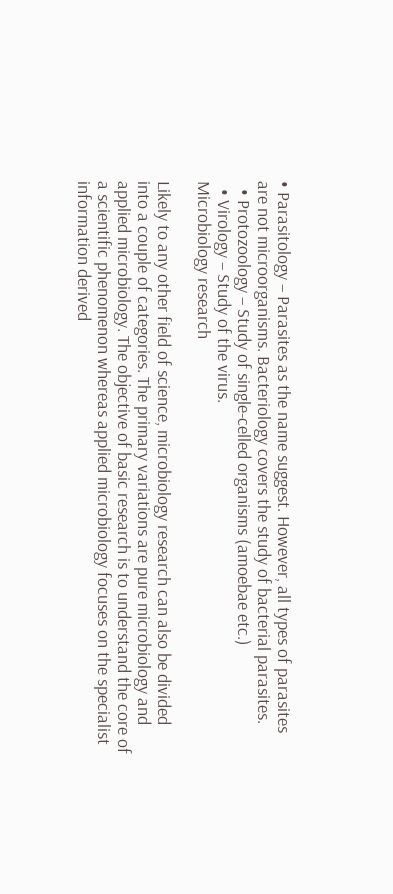• Parasitology – Parasites as the name suggest. However, all types of parasites are not microorganisms. Bacteriology covers the study of bacterial parasites.
  • Protozoology – Study of single-celled organisms (amoebae etc.)
  • Virology – Study of the virus.
Microbiology research

Likely to any other field of science, microbiology research can also be divided into a couple of categories. The primary variations are pure microbiology and applied microbiology. The objective of basic research is to understand the core of a scientific phenomenon whereas applied microbiology focuses on the specialist information derived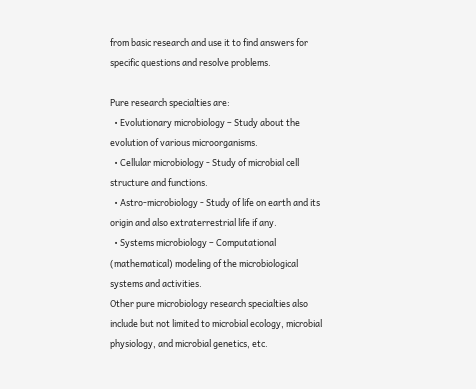from basic research and use it to find answers for specific questions and resolve problems.

Pure research specialties are:
  • Evolutionary microbiology – Study about the evolution of various microorganisms.
  • Cellular microbiology - Study of microbial cell structure and functions.
  • Astro-microbiology - Study of life on earth and its origin and also extraterrestrial life if any.
  • Systems microbiology – Computational (mathematical) modeling of the microbiological systems and activities.
Other pure microbiology research specialties also include but not limited to microbial ecology, microbial physiology, and microbial genetics, etc.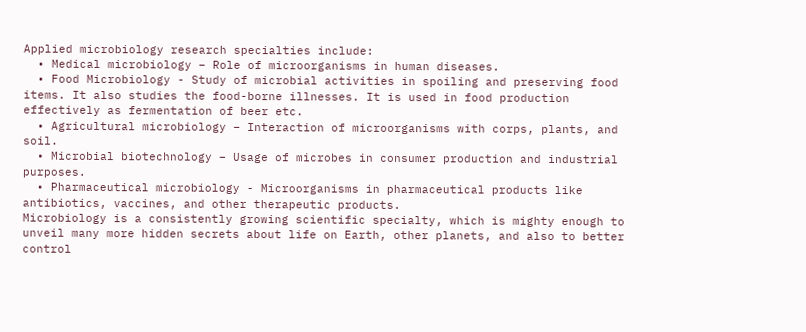Applied microbiology research specialties include:
  • Medical microbiology – Role of microorganisms in human diseases.
  • Food Microbiology - Study of microbial activities in spoiling and preserving food items. It also studies the food-borne illnesses. It is used in food production effectively as fermentation of beer etc.
  • Agricultural microbiology – Interaction of microorganisms with corps, plants, and soil.
  • Microbial biotechnology – Usage of microbes in consumer production and industrial purposes.
  • Pharmaceutical microbiology - Microorganisms in pharmaceutical products like antibiotics, vaccines, and other therapeutic products.
Microbiology is a consistently growing scientific specialty, which is mighty enough to unveil many more hidden secrets about life on Earth, other planets, and also to better control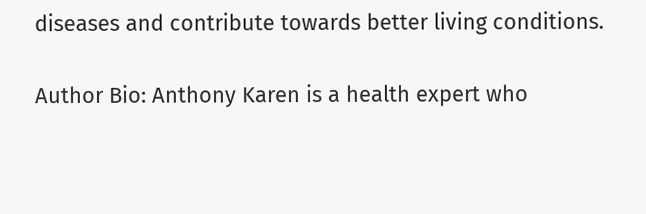diseases and contribute towards better living conditions.

Author Bio: Anthony Karen is a health expert who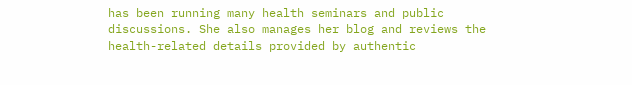has been running many health seminars and public discussions. She also manages her blog and reviews the health-related details provided by authentic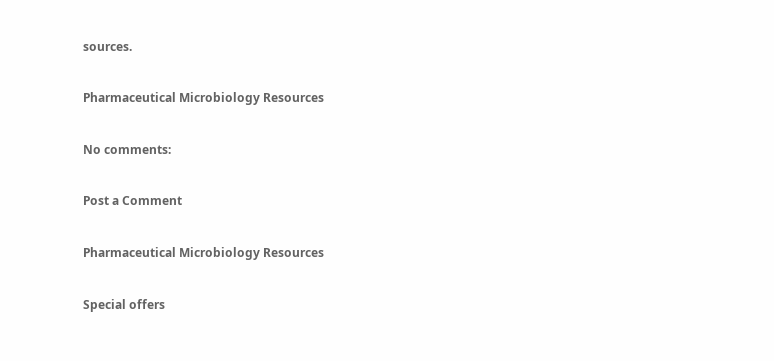sources.

Pharmaceutical Microbiology Resources

No comments:

Post a Comment

Pharmaceutical Microbiology Resources

Special offers